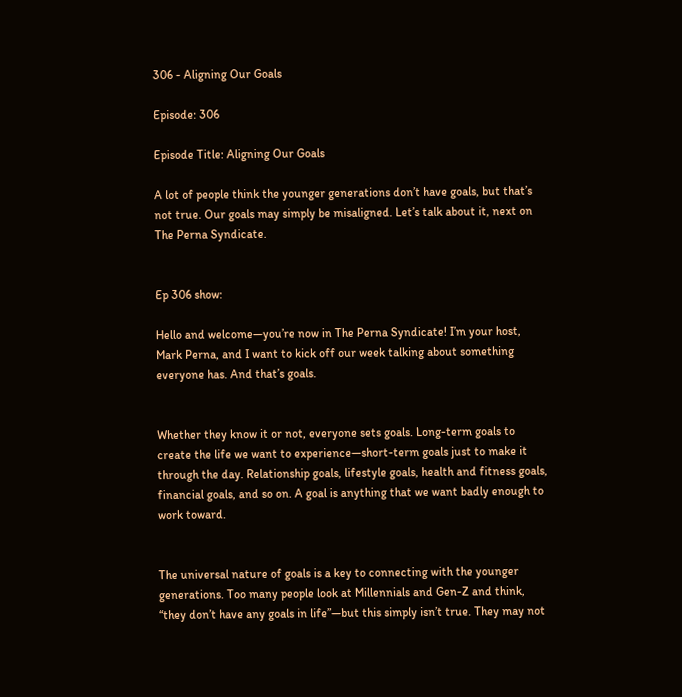306 - Aligning Our Goals

Episode: 306

Episode Title: Aligning Our Goals

A lot of people think the younger generations don’t have goals, but that’s not true. Our goals may simply be misaligned. Let’s talk about it, next on The Perna Syndicate.


Ep 306 show:

Hello and welcome—you’re now in The Perna Syndicate! I’m your host, Mark Perna, and I want to kick off our week talking about something everyone has. And that’s goals.


Whether they know it or not, everyone sets goals. Long-term goals to create the life we want to experience—short-term goals just to make it through the day. Relationship goals, lifestyle goals, health and fitness goals, financial goals, and so on. A goal is anything that we want badly enough to work toward.


The universal nature of goals is a key to connecting with the younger generations. Too many people look at Millennials and Gen-Z and think, “they don’t have any goals in life”—but this simply isn’t true. They may not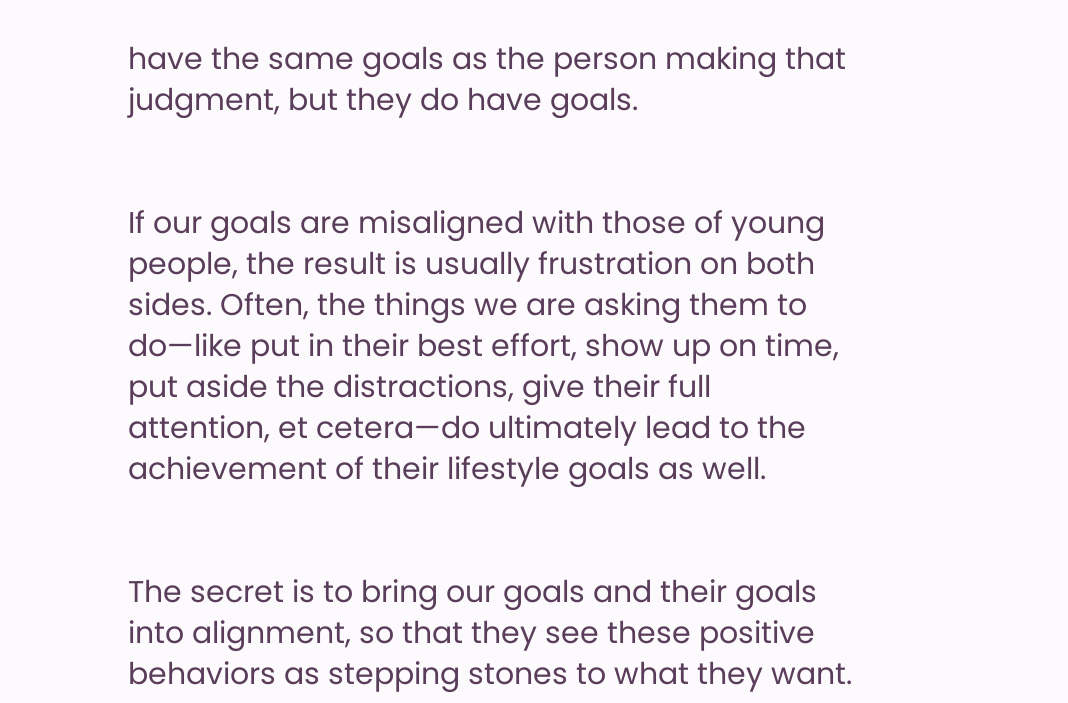have the same goals as the person making that judgment, but they do have goals.


If our goals are misaligned with those of young people, the result is usually frustration on both sides. Often, the things we are asking them to do—like put in their best effort, show up on time, put aside the distractions, give their full attention, et cetera—do ultimately lead to the achievement of their lifestyle goals as well.


The secret is to bring our goals and their goals into alignment, so that they see these positive behaviors as stepping stones to what they want.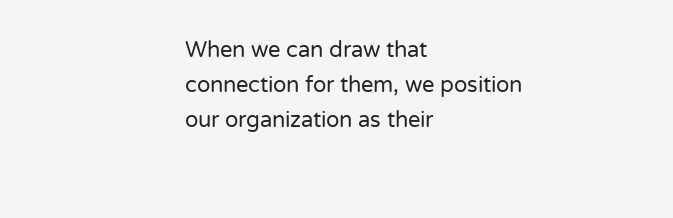When we can draw that connection for them, we position our organization as their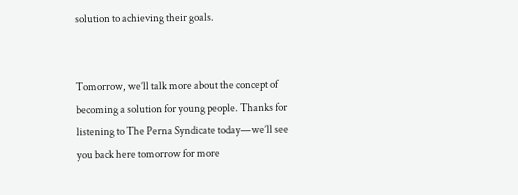solution to achieving their goals.


Tomorrow, we’ll talk more about the concept of becoming a solution for young people. Thanks for listening to The Perna Syndicate today—we’ll see you back here tomorrow for more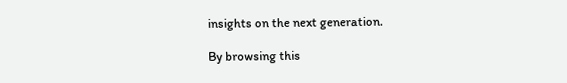insights on the next generation.

By browsing this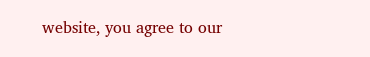website, you agree to our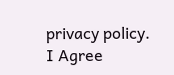privacy policy.
I Agree